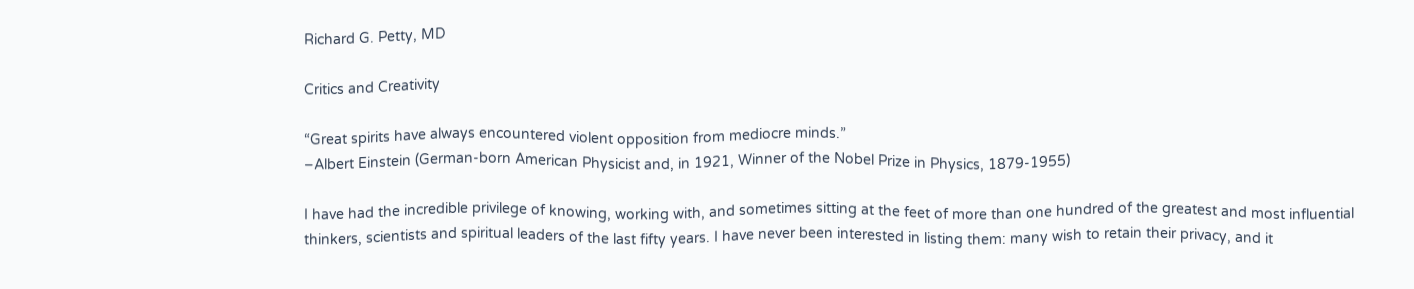Richard G. Petty, MD

Critics and Creativity

“Great spirits have always encountered violent opposition from mediocre minds.”
–Albert Einstein (German-born American Physicist and, in 1921, Winner of the Nobel Prize in Physics, 1879-1955)

I have had the incredible privilege of knowing, working with, and sometimes sitting at the feet of more than one hundred of the greatest and most influential thinkers, scientists and spiritual leaders of the last fifty years. I have never been interested in listing them: many wish to retain their privacy, and it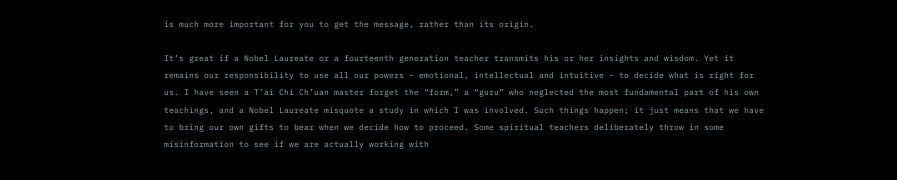is much more important for you to get the message, rather than its origin.

It’s great if a Nobel Laureate or a fourteenth generation teacher transmits his or her insights and wisdom. Yet it remains our responsibility to use all our powers – emotional, intellectual and intuitive – to decide what is right for us. I have seen a T’ai Chi Ch’uan master forget the “form,” a “guru” who neglected the most fundamental part of his own teachings, and a Nobel Laureate misquote a study in which I was involved. Such things happen; it just means that we have to bring our own gifts to bear when we decide how to proceed. Some spiritual teachers deliberately throw in some misinformation to see if we are actually working with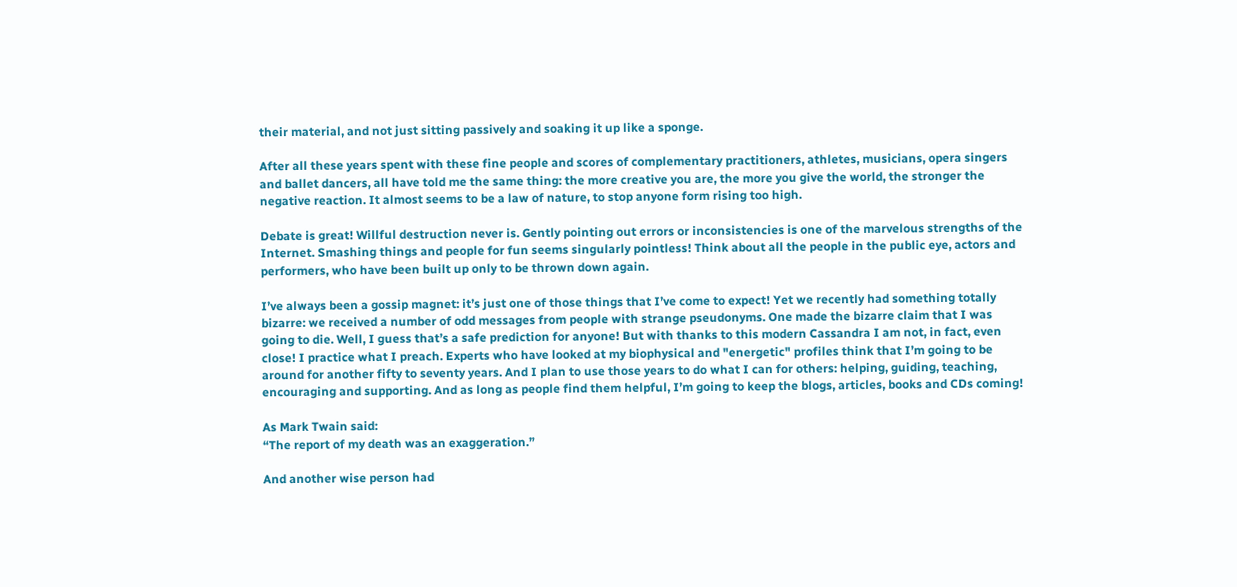their material, and not just sitting passively and soaking it up like a sponge.

After all these years spent with these fine people and scores of complementary practitioners, athletes, musicians, opera singers and ballet dancers, all have told me the same thing: the more creative you are, the more you give the world, the stronger the negative reaction. It almost seems to be a law of nature, to stop anyone form rising too high.

Debate is great! Willful destruction never is. Gently pointing out errors or inconsistencies is one of the marvelous strengths of the Internet. Smashing things and people for fun seems singularly pointless! Think about all the people in the public eye, actors and performers, who have been built up only to be thrown down again.

I’ve always been a gossip magnet: it’s just one of those things that I’ve come to expect! Yet we recently had something totally bizarre: we received a number of odd messages from people with strange pseudonyms. One made the bizarre claim that I was going to die. Well, I guess that’s a safe prediction for anyone! But with thanks to this modern Cassandra I am not, in fact, even close! I practice what I preach. Experts who have looked at my biophysical and "energetic" profiles think that I’m going to be around for another fifty to seventy years. And I plan to use those years to do what I can for others: helping, guiding, teaching, encouraging and supporting. And as long as people find them helpful, I’m going to keep the blogs, articles, books and CDs coming!

As Mark Twain said:
“The report of my death was an exaggeration.”

And another wise person had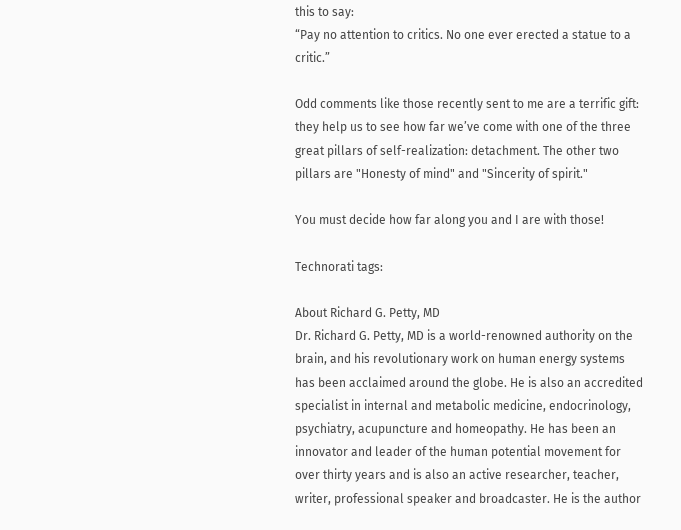this to say:
“Pay no attention to critics. No one ever erected a statue to a critic.”

Odd comments like those recently sent to me are a terrific gift: they help us to see how far we’ve come with one of the three great pillars of self-realization: detachment. The other two pillars are "Honesty of mind" and "Sincerity of spirit."

You must decide how far along you and I are with those!

Technorati tags:

About Richard G. Petty, MD
Dr. Richard G. Petty, MD is a world-renowned authority on the brain, and his revolutionary work on human energy systems has been acclaimed around the globe. He is also an accredited specialist in internal and metabolic medicine, endocrinology, psychiatry, acupuncture and homeopathy. He has been an innovator and leader of the human potential movement for over thirty years and is also an active researcher, teacher, writer, professional speaker and broadcaster. He is the author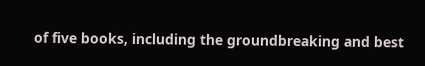of five books, including the groundbreaking and best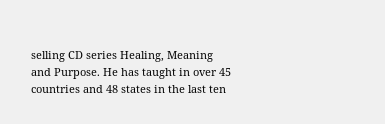selling CD series Healing, Meaning and Purpose. He has taught in over 45 countries and 48 states in the last ten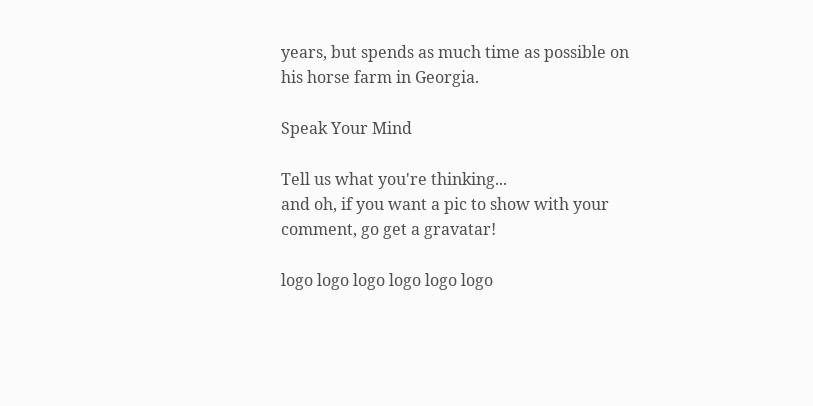years, but spends as much time as possible on his horse farm in Georgia.

Speak Your Mind

Tell us what you're thinking...
and oh, if you want a pic to show with your comment, go get a gravatar!

logo logo logo logo logo logo